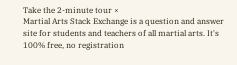Take the 2-minute tour ×
Martial Arts Stack Exchange is a question and answer site for students and teachers of all martial arts. It's 100% free, no registration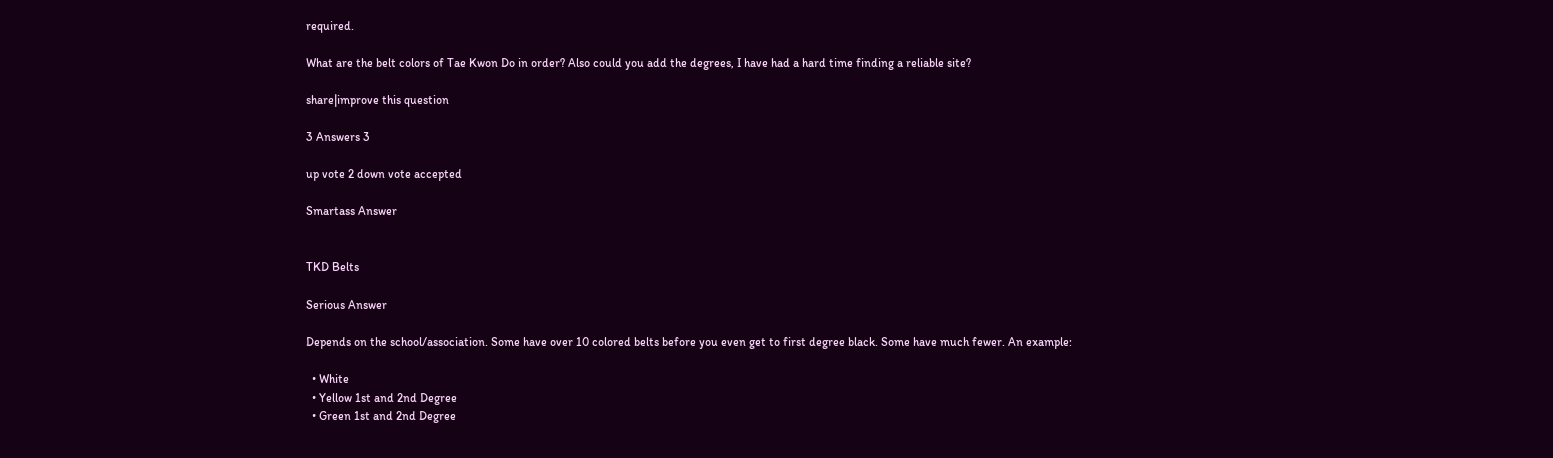required.

What are the belt colors of Tae Kwon Do in order? Also could you add the degrees, I have had a hard time finding a reliable site?

share|improve this question

3 Answers 3

up vote 2 down vote accepted

Smartass Answer


TKD Belts

Serious Answer

Depends on the school/association. Some have over 10 colored belts before you even get to first degree black. Some have much fewer. An example:

  • White
  • Yellow 1st and 2nd Degree
  • Green 1st and 2nd Degree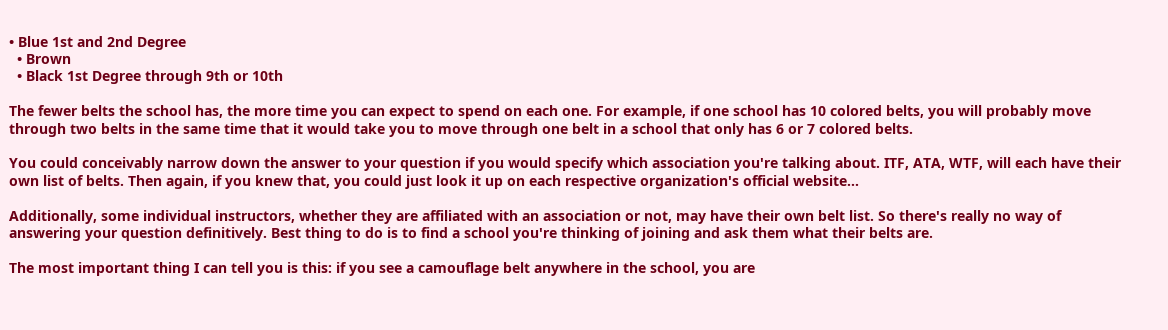• Blue 1st and 2nd Degree
  • Brown
  • Black 1st Degree through 9th or 10th

The fewer belts the school has, the more time you can expect to spend on each one. For example, if one school has 10 colored belts, you will probably move through two belts in the same time that it would take you to move through one belt in a school that only has 6 or 7 colored belts.

You could conceivably narrow down the answer to your question if you would specify which association you're talking about. ITF, ATA, WTF, will each have their own list of belts. Then again, if you knew that, you could just look it up on each respective organization's official website...

Additionally, some individual instructors, whether they are affiliated with an association or not, may have their own belt list. So there's really no way of answering your question definitively. Best thing to do is to find a school you're thinking of joining and ask them what their belts are.

The most important thing I can tell you is this: if you see a camouflage belt anywhere in the school, you are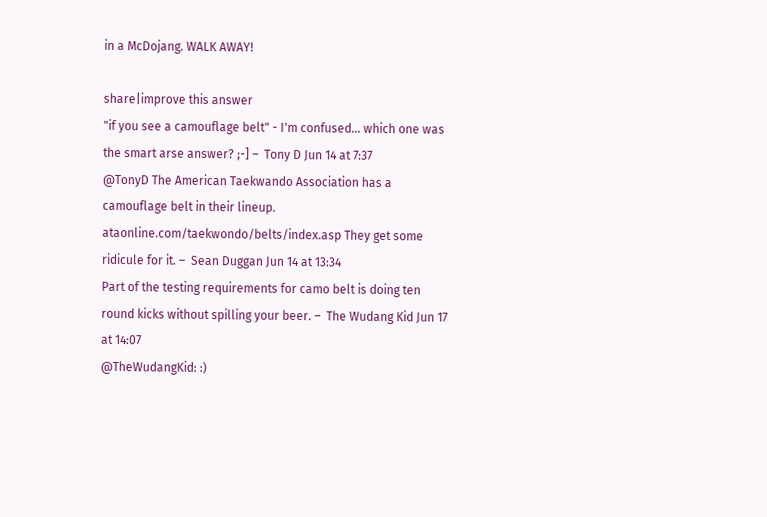in a McDojang. WALK AWAY!

share|improve this answer
"if you see a camouflage belt" - I'm confused... which one was the smart arse answer? ;-] –  Tony D Jun 14 at 7:37
@TonyD The American Taekwando Association has a camouflage belt in their lineup. ataonline.com/taekwondo/belts/index.asp They get some ridicule for it. –  Sean Duggan Jun 14 at 13:34
Part of the testing requirements for camo belt is doing ten round kicks without spilling your beer. –  The Wudang Kid Jun 17 at 14:07
@TheWudangKid: :)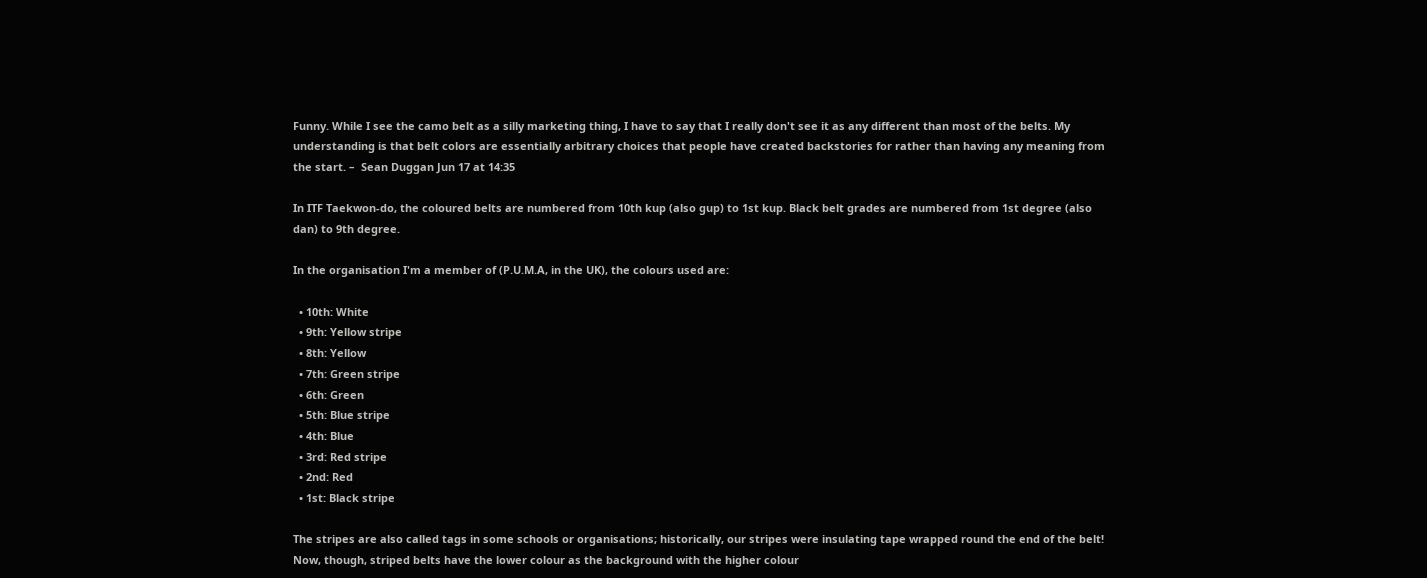Funny. While I see the camo belt as a silly marketing thing, I have to say that I really don't see it as any different than most of the belts. My understanding is that belt colors are essentially arbitrary choices that people have created backstories for rather than having any meaning from the start. –  Sean Duggan Jun 17 at 14:35

In ITF Taekwon-do, the coloured belts are numbered from 10th kup (also gup) to 1st kup. Black belt grades are numbered from 1st degree (also dan) to 9th degree.

In the organisation I'm a member of (P.U.M.A, in the UK), the colours used are:

  • 10th: White
  • 9th: Yellow stripe
  • 8th: Yellow
  • 7th: Green stripe
  • 6th: Green
  • 5th: Blue stripe
  • 4th: Blue
  • 3rd: Red stripe
  • 2nd: Red
  • 1st: Black stripe

The stripes are also called tags in some schools or organisations; historically, our stripes were insulating tape wrapped round the end of the belt! Now, though, striped belts have the lower colour as the background with the higher colour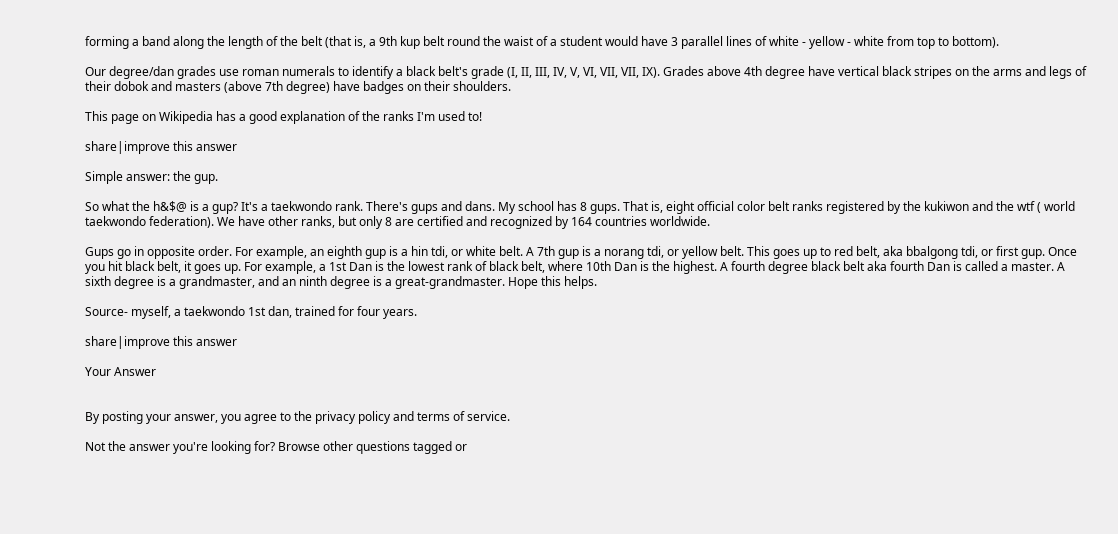forming a band along the length of the belt (that is, a 9th kup belt round the waist of a student would have 3 parallel lines of white - yellow - white from top to bottom).

Our degree/dan grades use roman numerals to identify a black belt's grade (I, II, III, IV, V, VI, VII, VII, IX). Grades above 4th degree have vertical black stripes on the arms and legs of their dobok and masters (above 7th degree) have badges on their shoulders.

This page on Wikipedia has a good explanation of the ranks I'm used to!

share|improve this answer

Simple answer: the gup.

So what the h&$@ is a gup? It's a taekwondo rank. There's gups and dans. My school has 8 gups. That is, eight official color belt ranks registered by the kukiwon and the wtf ( world taekwondo federation). We have other ranks, but only 8 are certified and recognized by 164 countries worldwide.

Gups go in opposite order. For example, an eighth gup is a hin tdi, or white belt. A 7th gup is a norang tdi, or yellow belt. This goes up to red belt, aka bbalgong tdi, or first gup. Once you hit black belt, it goes up. For example, a 1st Dan is the lowest rank of black belt, where 10th Dan is the highest. A fourth degree black belt aka fourth Dan is called a master. A sixth degree is a grandmaster, and an ninth degree is a great-grandmaster. Hope this helps.

Source- myself, a taekwondo 1st dan, trained for four years.

share|improve this answer

Your Answer


By posting your answer, you agree to the privacy policy and terms of service.

Not the answer you're looking for? Browse other questions tagged or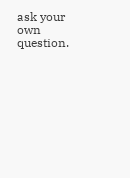ask your own question.